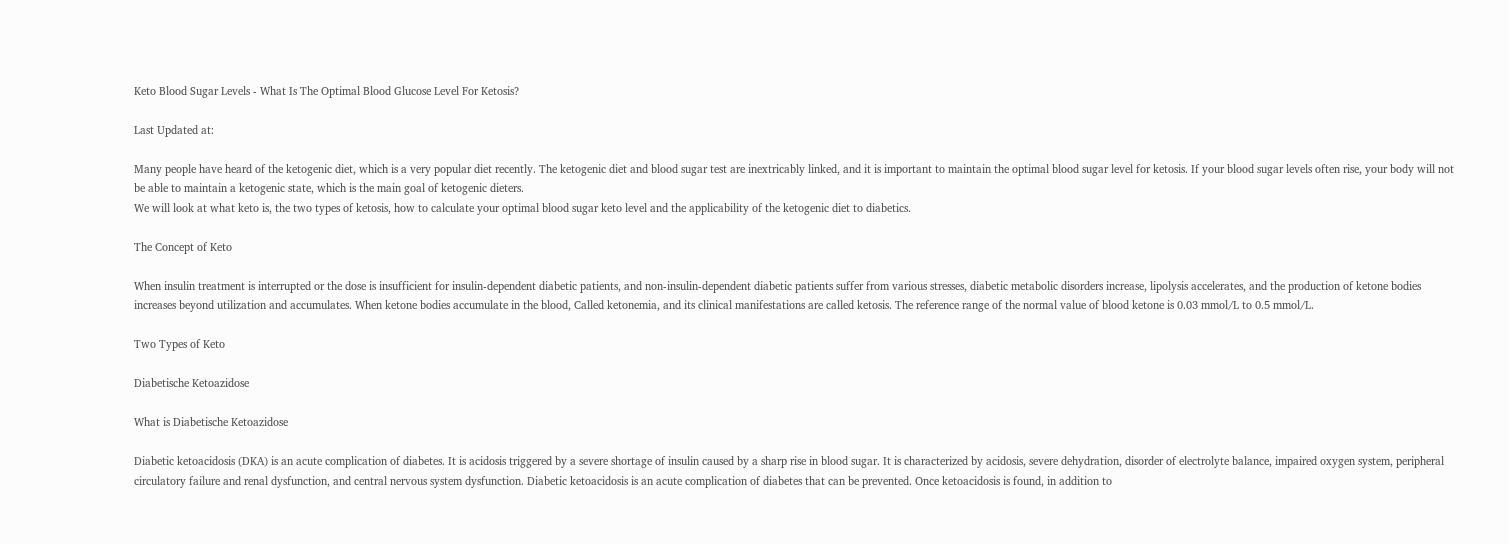Keto Blood Sugar Levels - What Is The Optimal Blood Glucose Level For Ketosis?

Last Updated at:

Many people have heard of the ketogenic diet, which is a very popular diet recently. The ketogenic diet and blood sugar test are inextricably linked, and it is important to maintain the optimal blood sugar level for ketosis. If your blood sugar levels often rise, your body will not be able to maintain a ketogenic state, which is the main goal of ketogenic dieters.
We will look at what keto is, the two types of ketosis, how to calculate your optimal blood sugar keto level and the applicability of the ketogenic diet to diabetics.

The Concept of Keto

When insulin treatment is interrupted or the dose is insufficient for insulin-dependent diabetic patients, and non-insulin-dependent diabetic patients suffer from various stresses, diabetic metabolic disorders increase, lipolysis accelerates, and the production of ketone bodies increases beyond utilization and accumulates. When ketone bodies accumulate in the blood, Called ketonemia, and its clinical manifestations are called ketosis. The reference range of the normal value of blood ketone is 0.03 mmol/L to 0.5 mmol/L.

Two Types of Keto

Diabetische Ketoazidose

What is Diabetische Ketoazidose

Diabetic ketoacidosis (DKA) is an acute complication of diabetes. It is acidosis triggered by a severe shortage of insulin caused by a sharp rise in blood sugar. It is characterized by acidosis, severe dehydration, disorder of electrolyte balance, impaired oxygen system, peripheral circulatory failure and renal dysfunction, and central nervous system dysfunction. Diabetic ketoacidosis is an acute complication of diabetes that can be prevented. Once ketoacidosis is found, in addition to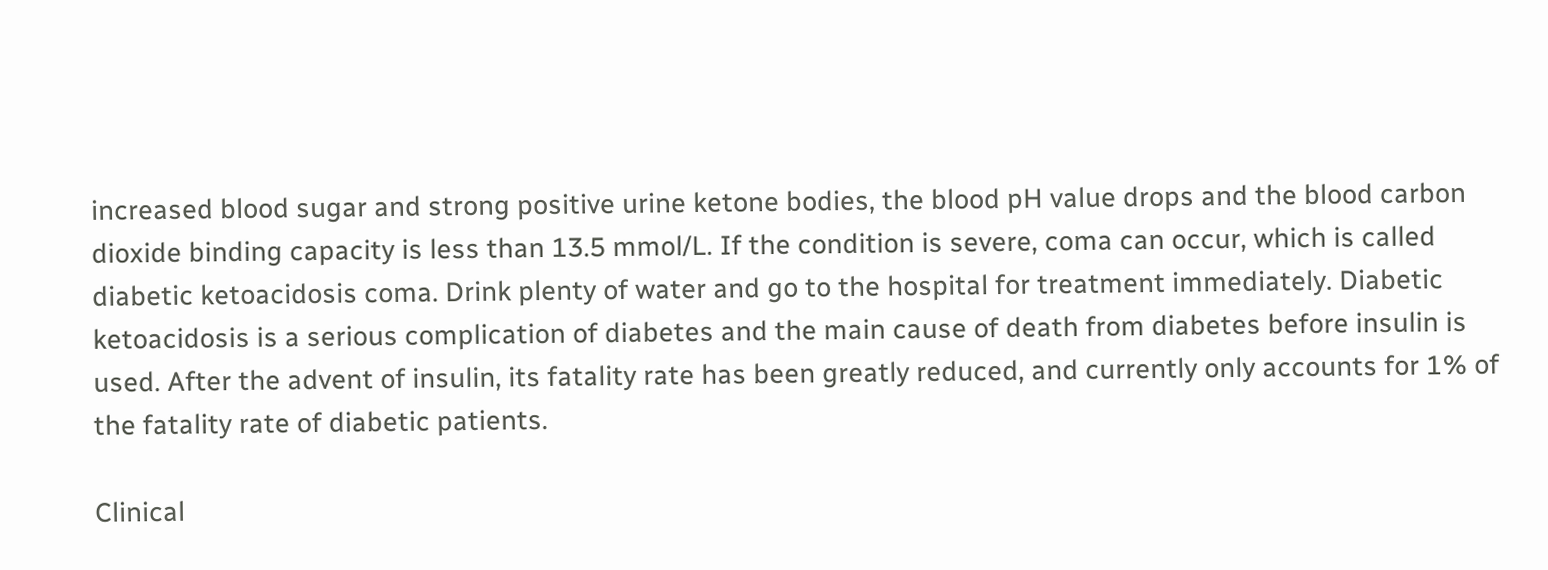increased blood sugar and strong positive urine ketone bodies, the blood pH value drops and the blood carbon dioxide binding capacity is less than 13.5 mmol/L. If the condition is severe, coma can occur, which is called diabetic ketoacidosis coma. Drink plenty of water and go to the hospital for treatment immediately. Diabetic ketoacidosis is a serious complication of diabetes and the main cause of death from diabetes before insulin is used. After the advent of insulin, its fatality rate has been greatly reduced, and currently only accounts for 1% of the fatality rate of diabetic patients.

Clinical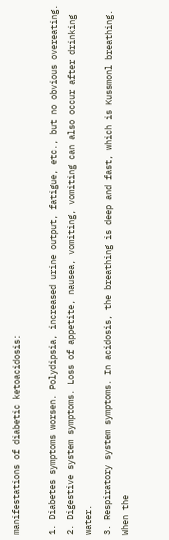manifestations of diabetic ketoacidosis:

1. Diabetes symptoms worsen. Polydipsia, increased urine output, fatigue, etc., but no obvious overeating.
2. Digestive system symptoms. Loss of appetite, nausea, vomiting, vomiting can also occur after drinking water.
3. Respiratory system symptoms. In acidosis, the breathing is deep and fast, which is Kussmonl breathing. When the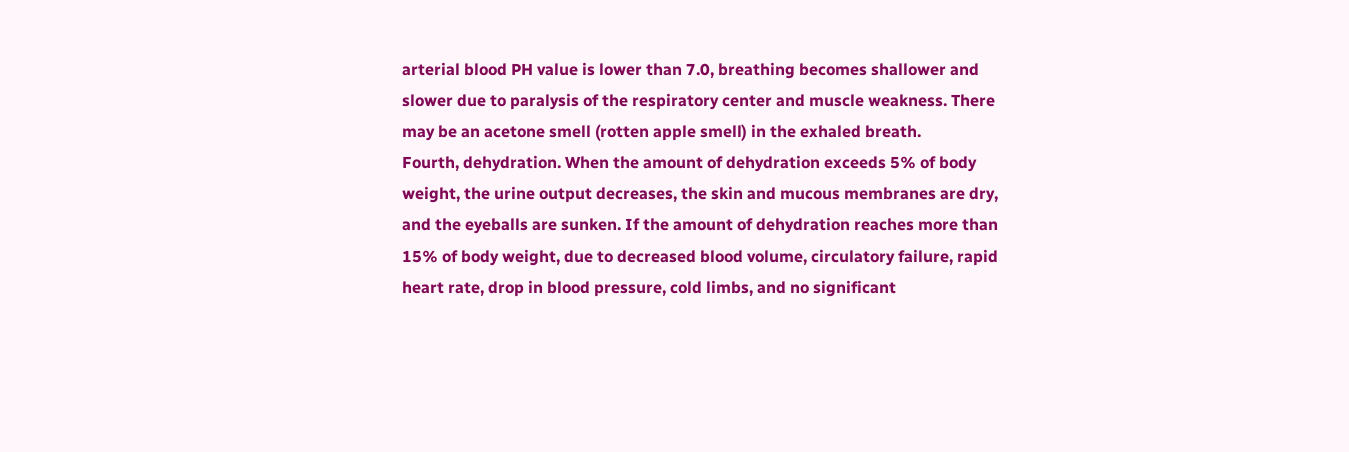arterial blood PH value is lower than 7.0, breathing becomes shallower and slower due to paralysis of the respiratory center and muscle weakness. There may be an acetone smell (rotten apple smell) in the exhaled breath.
Fourth, dehydration. When the amount of dehydration exceeds 5% of body weight, the urine output decreases, the skin and mucous membranes are dry, and the eyeballs are sunken. If the amount of dehydration reaches more than 15% of body weight, due to decreased blood volume, circulatory failure, rapid heart rate, drop in blood pressure, cold limbs, and no significant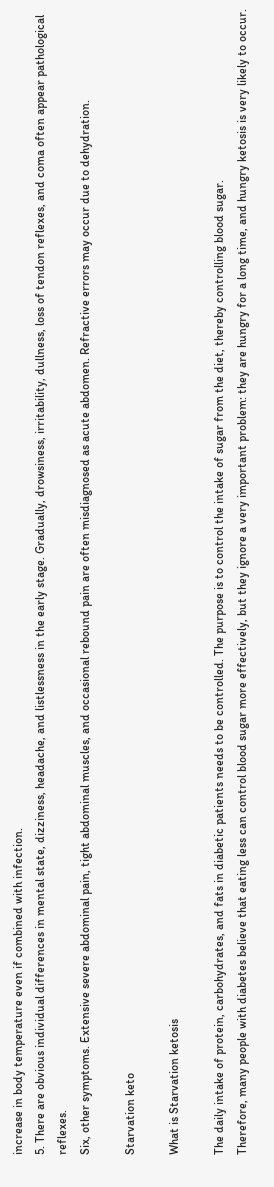increase in body temperature even if combined with infection.
5. There are obvious individual differences in mental state, dizziness, headache, and listlessness in the early stage. Gradually, drowsiness, irritability, dullness, loss of tendon reflexes, and coma often appear pathological reflexes.
Six, other symptoms. Extensive severe abdominal pain, tight abdominal muscles, and occasional rebound pain are often misdiagnosed as acute abdomen. Refractive errors may occur due to dehydration.

Starvation keto

What is Starvation ketosis

The daily intake of protein, carbohydrates, and fats in diabetic patients needs to be controlled. The purpose is to control the intake of sugar from the diet, thereby controlling blood sugar.
Therefore, many people with diabetes believe that eating less can control blood sugar more effectively, but they ignore a very important problem: they are hungry for a long time, and hungry ketosis is very likely to occur.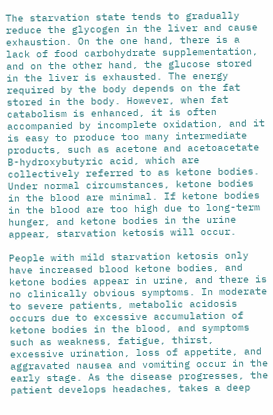The starvation state tends to gradually reduce the glycogen in the liver and cause exhaustion. On the one hand, there is a lack of food carbohydrate supplementation, and on the other hand, the glucose stored in the liver is exhausted. The energy required by the body depends on the fat stored in the body. However, when fat catabolism is enhanced, it is often accompanied by incomplete oxidation, and it is easy to produce too many intermediate products, such as acetone and acetoacetate B-hydroxybutyric acid, which are collectively referred to as ketone bodies. Under normal circumstances, ketone bodies in the blood are minimal. If ketone bodies in the blood are too high due to long-term hunger, and ketone bodies in the urine appear, starvation ketosis will occur.

People with mild starvation ketosis only have increased blood ketone bodies, and ketone bodies appear in urine, and there is no clinically obvious symptoms. In moderate to severe patients, metabolic acidosis occurs due to excessive accumulation of ketone bodies in the blood, and symptoms such as weakness, fatigue, thirst, excessive urination, loss of appetite, and aggravated nausea and vomiting occur in the early stage. As the disease progresses, the patient develops headaches, takes a deep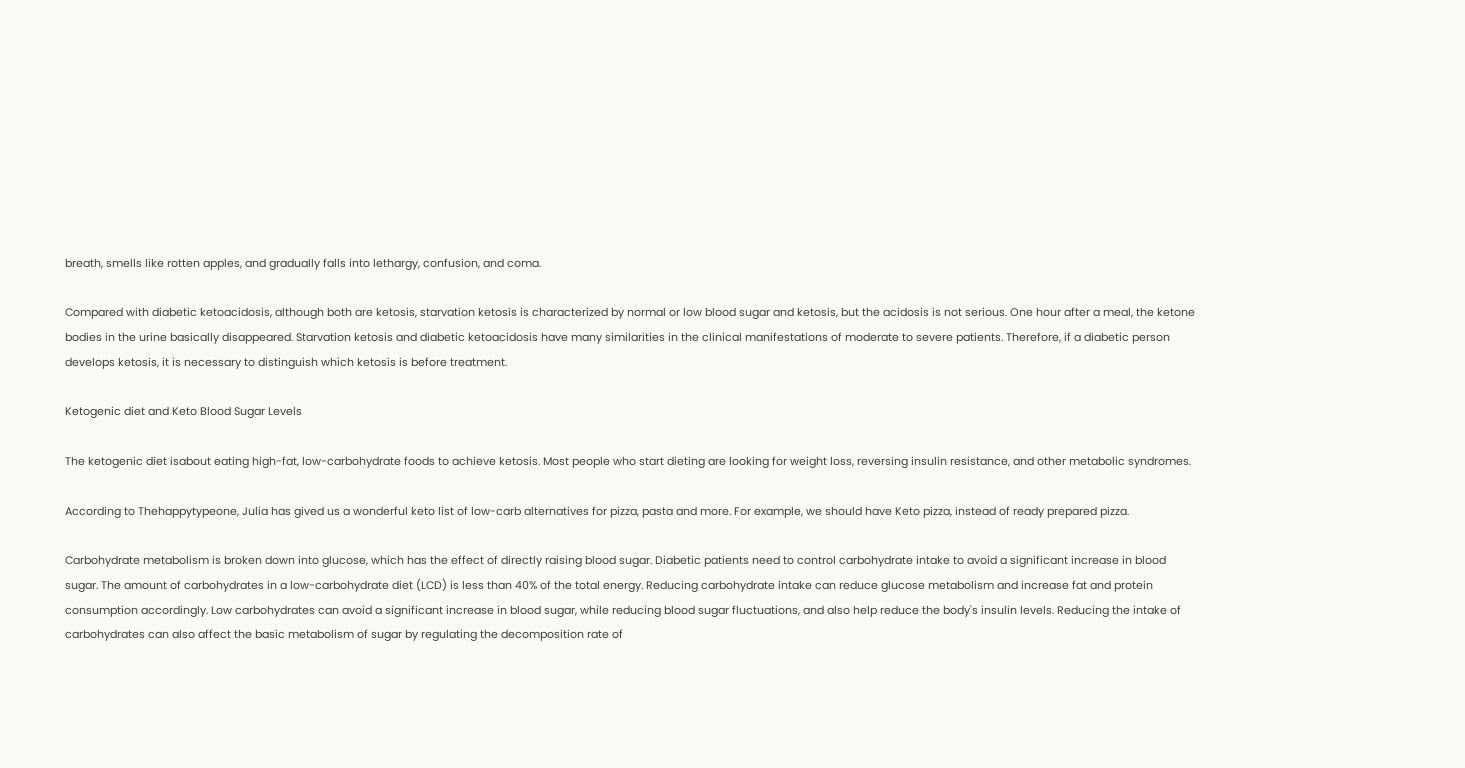breath, smells like rotten apples, and gradually falls into lethargy, confusion, and coma.

Compared with diabetic ketoacidosis, although both are ketosis, starvation ketosis is characterized by normal or low blood sugar and ketosis, but the acidosis is not serious. One hour after a meal, the ketone bodies in the urine basically disappeared. Starvation ketosis and diabetic ketoacidosis have many similarities in the clinical manifestations of moderate to severe patients. Therefore, if a diabetic person develops ketosis, it is necessary to distinguish which ketosis is before treatment.

Ketogenic diet and Keto Blood Sugar Levels

The ketogenic diet isabout eating high-fat, low-carbohydrate foods to achieve ketosis. Most people who start dieting are looking for weight loss, reversing insulin resistance, and other metabolic syndromes.

According to Thehappytypeone, Julia has gived us a wonderful keto list of low-carb alternatives for pizza, pasta and more. For example, we should have Keto pizza, instead of ready prepared pizza.

Carbohydrate metabolism is broken down into glucose, which has the effect of directly raising blood sugar. Diabetic patients need to control carbohydrate intake to avoid a significant increase in blood sugar. The amount of carbohydrates in a low-carbohydrate diet (LCD) is less than 40% of the total energy. Reducing carbohydrate intake can reduce glucose metabolism and increase fat and protein consumption accordingly. Low carbohydrates can avoid a significant increase in blood sugar, while reducing blood sugar fluctuations, and also help reduce the body's insulin levels. Reducing the intake of carbohydrates can also affect the basic metabolism of sugar by regulating the decomposition rate of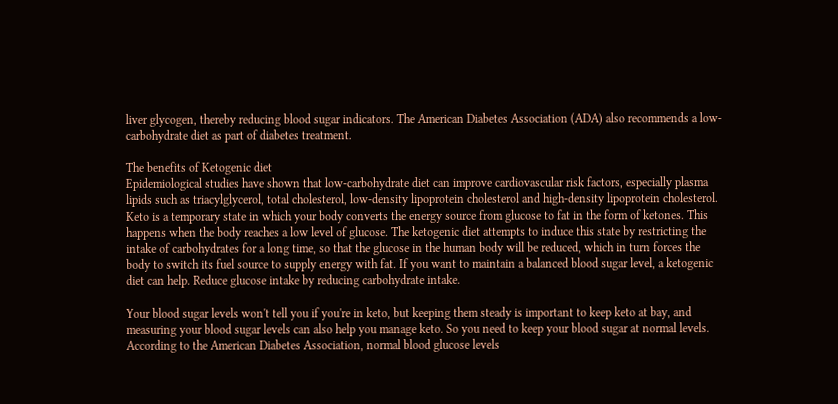liver glycogen, thereby reducing blood sugar indicators. The American Diabetes Association (ADA) also recommends a low-carbohydrate diet as part of diabetes treatment.

The benefits of Ketogenic diet
Epidemiological studies have shown that low-carbohydrate diet can improve cardiovascular risk factors, especially plasma lipids such as triacylglycerol, total cholesterol, low-density lipoprotein cholesterol and high-density lipoprotein cholesterol.
Keto is a temporary state in which your body converts the energy source from glucose to fat in the form of ketones. This happens when the body reaches a low level of glucose. The ketogenic diet attempts to induce this state by restricting the intake of carbohydrates for a long time, so that the glucose in the human body will be reduced, which in turn forces the body to switch its fuel source to supply energy with fat. If you want to maintain a balanced blood sugar level, a ketogenic diet can help. Reduce glucose intake by reducing carbohydrate intake.

Your blood sugar levels won't tell you if you're in keto, but keeping them steady is important to keep keto at bay, and measuring your blood sugar levels can also help you manage keto. So you need to keep your blood sugar at normal levels. According to the American Diabetes Association, normal blood glucose levels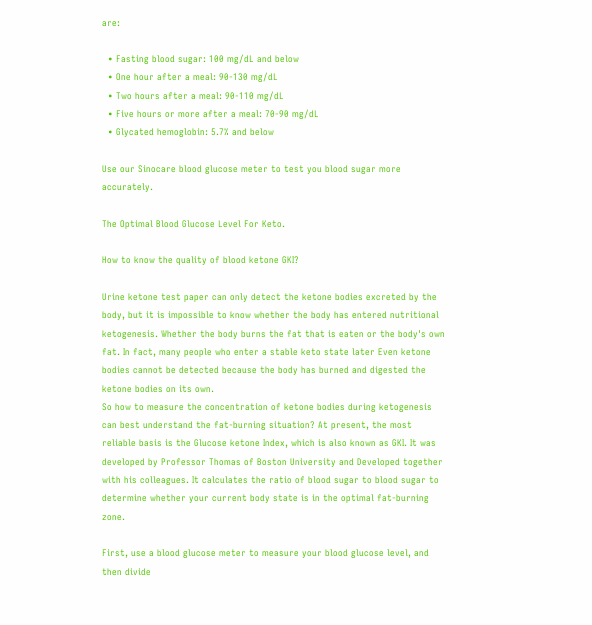are:

  • Fasting blood sugar: 100 mg/dL and below
  • One hour after a meal: 90-130 mg/dL
  • Two hours after a meal: 90-110 mg/dL
  • Five hours or more after a meal: 70-90 mg/dL
  • Glycated hemoglobin: 5.7% and below

Use our Sinocare blood glucose meter to test you blood sugar more accurately.

The Optimal Blood Glucose Level For Keto.

How to know the quality of blood ketone GKI?

Urine ketone test paper can only detect the ketone bodies excreted by the body, but it is impossible to know whether the body has entered nutritional ketogenesis. Whether the body burns the fat that is eaten or the body's own fat. In fact, many people who enter a stable keto state later Even ketone bodies cannot be detected because the body has burned and digested the ketone bodies on its own.
So how to measure the concentration of ketone bodies during ketogenesis can best understand the fat-burning situation? At present, the most reliable basis is the Glucose ketone Index, which is also known as GKI. It was developed by Professor Thomas of Boston University and Developed together with his colleagues. It calculates the ratio of blood sugar to blood sugar to determine whether your current body state is in the optimal fat-burning zone.

First, use a blood glucose meter to measure your blood glucose level, and then divide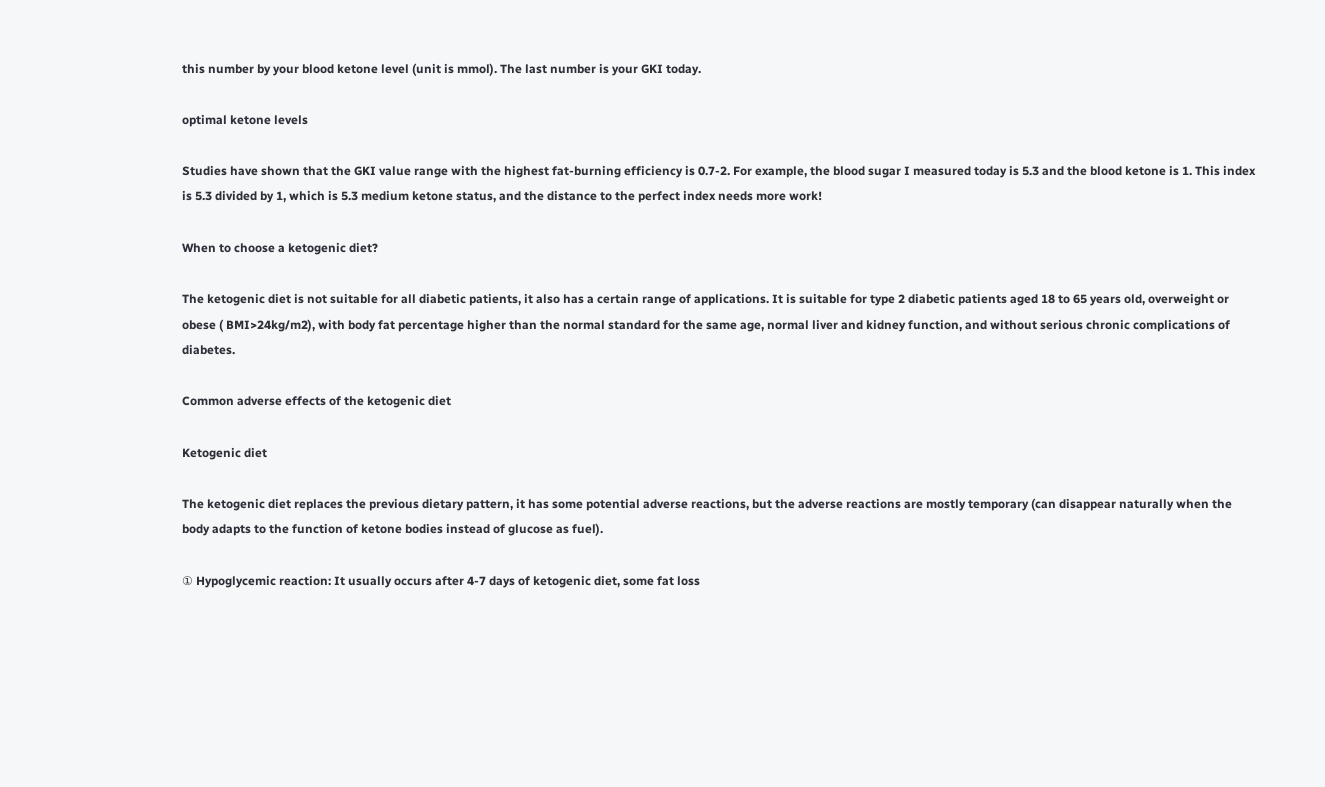this number by your blood ketone level (unit is mmol). The last number is your GKI today.

optimal ketone levels

Studies have shown that the GKI value range with the highest fat-burning efficiency is 0.7-2. For example, the blood sugar I measured today is 5.3 and the blood ketone is 1. This index is 5.3 divided by 1, which is 5.3 medium ketone status, and the distance to the perfect index needs more work!

When to choose a ketogenic diet?

The ketogenic diet is not suitable for all diabetic patients, it also has a certain range of applications. It is suitable for type 2 diabetic patients aged 18 to 65 years old, overweight or obese ( BMI>24kg/m2), with body fat percentage higher than the normal standard for the same age, normal liver and kidney function, and without serious chronic complications of diabetes.

Common adverse effects of the ketogenic diet

Ketogenic diet

The ketogenic diet replaces the previous dietary pattern, it has some potential adverse reactions, but the adverse reactions are mostly temporary (can disappear naturally when the body adapts to the function of ketone bodies instead of glucose as fuel).

① Hypoglycemic reaction: It usually occurs after 4-7 days of ketogenic diet, some fat loss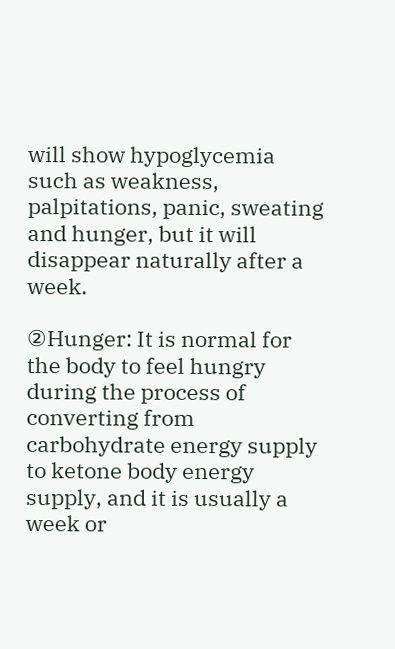will show hypoglycemia such as weakness, palpitations, panic, sweating and hunger, but it will disappear naturally after a week.

②Hunger: It is normal for the body to feel hungry during the process of converting from carbohydrate energy supply to ketone body energy supply, and it is usually a week or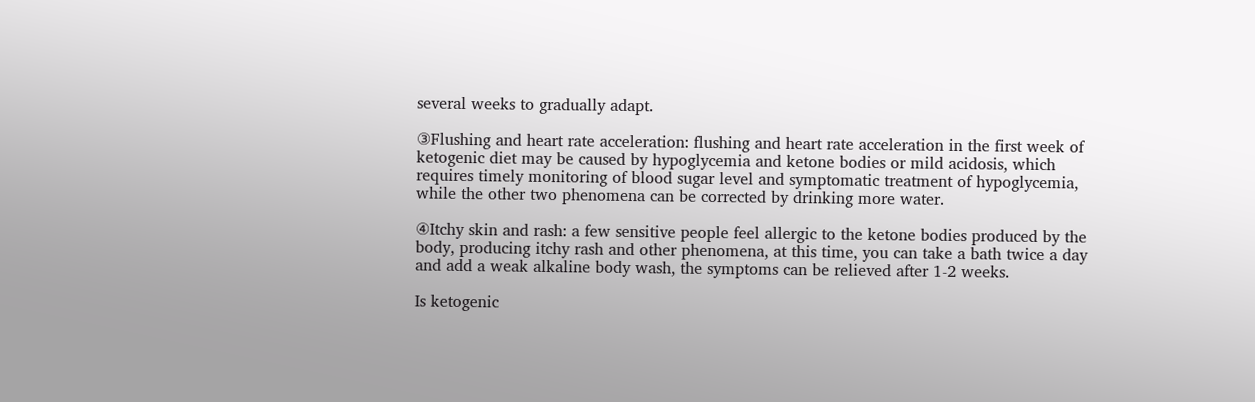several weeks to gradually adapt.

③Flushing and heart rate acceleration: flushing and heart rate acceleration in the first week of ketogenic diet may be caused by hypoglycemia and ketone bodies or mild acidosis, which requires timely monitoring of blood sugar level and symptomatic treatment of hypoglycemia, while the other two phenomena can be corrected by drinking more water.

④Itchy skin and rash: a few sensitive people feel allergic to the ketone bodies produced by the body, producing itchy rash and other phenomena, at this time, you can take a bath twice a day and add a weak alkaline body wash, the symptoms can be relieved after 1-2 weeks.

Is ketogenic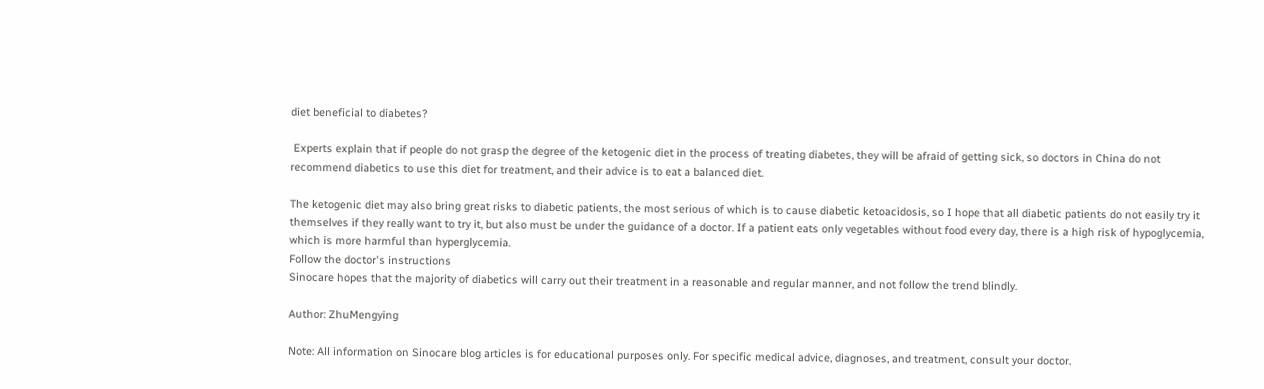diet beneficial to diabetes?

 Experts explain that if people do not grasp the degree of the ketogenic diet in the process of treating diabetes, they will be afraid of getting sick, so doctors in China do not recommend diabetics to use this diet for treatment, and their advice is to eat a balanced diet.

The ketogenic diet may also bring great risks to diabetic patients, the most serious of which is to cause diabetic ketoacidosis, so I hope that all diabetic patients do not easily try it themselves if they really want to try it, but also must be under the guidance of a doctor. If a patient eats only vegetables without food every day, there is a high risk of hypoglycemia, which is more harmful than hyperglycemia.
Follow the doctor's instructions
Sinocare hopes that the majority of diabetics will carry out their treatment in a reasonable and regular manner, and not follow the trend blindly.

Author: ZhuMengying

Note: All information on Sinocare blog articles is for educational purposes only. For specific medical advice, diagnoses, and treatment, consult your doctor.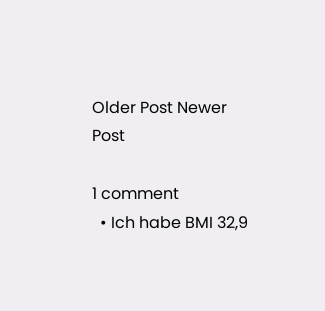Older Post Newer Post

1 comment
  • Ich habe BMI 32,9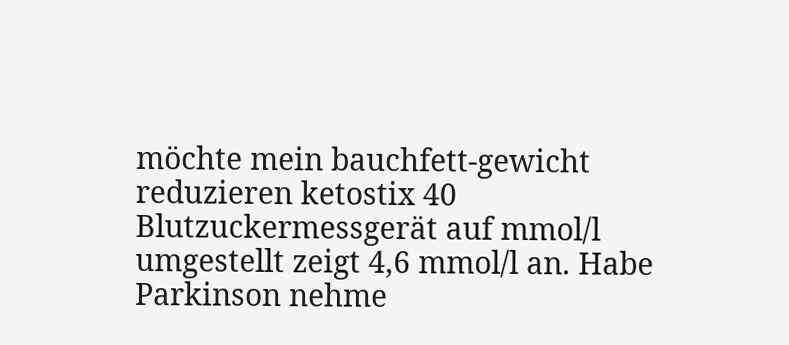möchte mein bauchfett-gewicht reduzieren ketostix 40 Blutzuckermessgerät auf mmol/l umgestellt zeigt 4,6 mmol/l an. Habe Parkinson nehme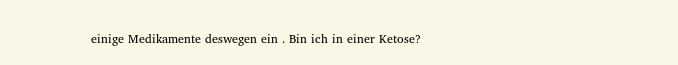einige Medikamente deswegen ein . Bin ich in einer Ketose?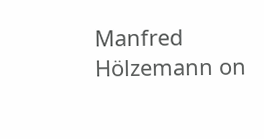Manfred Hölzemann on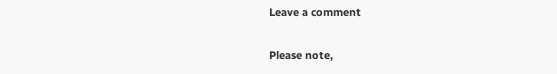Leave a comment

Please note,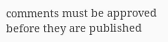comments must be approved before they are published